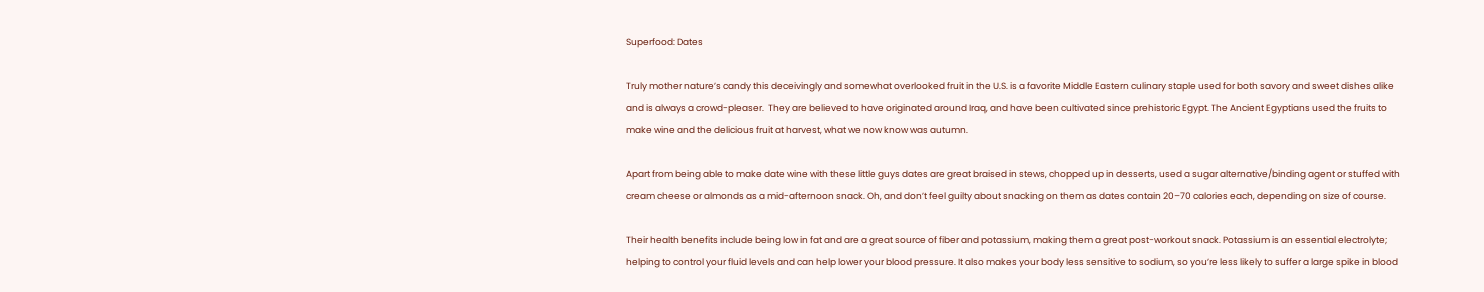Superfood: Dates

Truly mother nature’s candy this deceivingly and somewhat overlooked fruit in the U.S. is a favorite Middle Eastern culinary staple used for both savory and sweet dishes alike and is always a crowd-pleaser.  They are believed to have originated around Iraq, and have been cultivated since prehistoric Egypt. The Ancient Egyptians used the fruits to make wine and the delicious fruit at harvest, what we now know was autumn.

Apart from being able to make date wine with these little guys dates are great braised in stews, chopped up in desserts, used a sugar alternative/binding agent or stuffed with cream cheese or almonds as a mid-afternoon snack. Oh, and don’t feel guilty about snacking on them as dates contain 20–70 calories each, depending on size of course.

Their health benefits include being low in fat and are a great source of fiber and potassium, making them a great post-workout snack. Potassium is an essential electrolyte; helping to control your fluid levels and can help lower your blood pressure. It also makes your body less sensitive to sodium, so you’re less likely to suffer a large spike in blood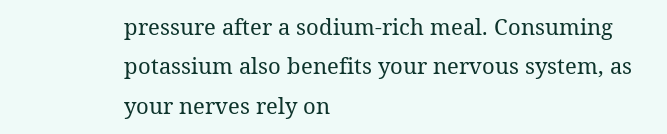pressure after a sodium-rich meal. Consuming potassium also benefits your nervous system, as your nerves rely on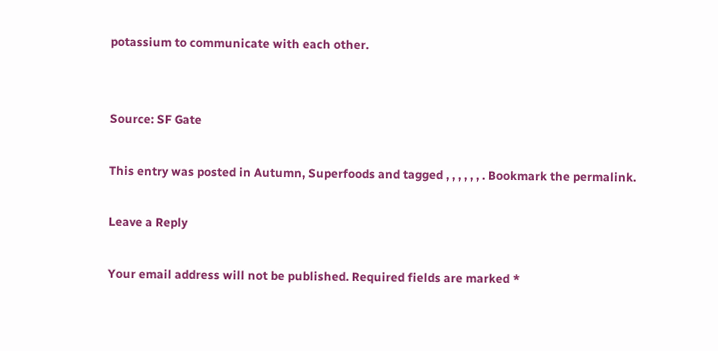potassium to communicate with each other.


Source: SF Gate

This entry was posted in Autumn, Superfoods and tagged , , , , , , . Bookmark the permalink.

Leave a Reply

Your email address will not be published. Required fields are marked *